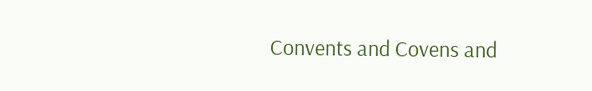Convents and Covens and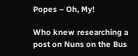Popes – Oh, My!

Who knew researching a post on Nuns on the Bus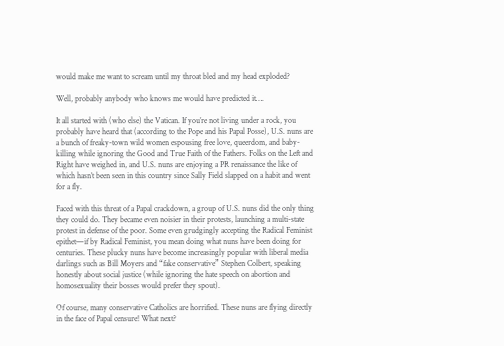would make me want to scream until my throat bled and my head exploded?

Well, probably anybody who knows me would have predicted it….

It all started with (who else) the Vatican. If you’re not living under a rock, you probably have heard that (according to the Pope and his Papal Posse), U.S. nuns are a bunch of freaky-town wild women espousing free love, queerdom, and baby-killing while ignoring the Good and True Faith of the Fathers. Folks on the Left and Right have weighed in, and U.S. nuns are enjoying a PR renaissance the like of which hasn’t been seen in this country since Sally Field slapped on a habit and went for a fly.

Faced with this threat of a Papal crackdown, a group of U.S. nuns did the only thing they could do. They became even noisier in their protests, launching a multi-state protest in defense of the poor. Some even grudgingly accepting the Radical Feminist epithet—if by Radical Feminist, you mean doing what nuns have been doing for centuries. These plucky nuns have become increasingly popular with liberal media darlings such as Bill Moyers and “fake conservative” Stephen Colbert, speaking honestly about social justice (while ignoring the hate speech on abortion and homosexuality their bosses would prefer they spout).

Of course, many conservative Catholics are horrified. These nuns are flying directly in the face of Papal censure! What next?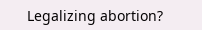Legalizing abortion?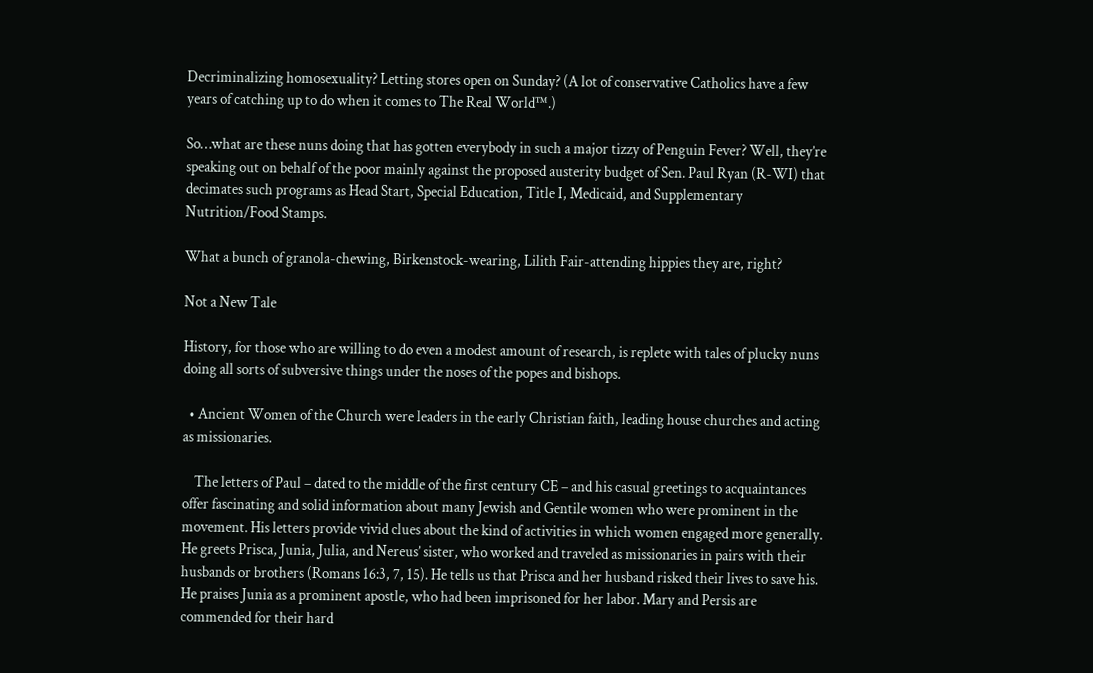Decriminalizing homosexuality? Letting stores open on Sunday? (A lot of conservative Catholics have a few years of catching up to do when it comes to The Real World™.)

So…what are these nuns doing that has gotten everybody in such a major tizzy of Penguin Fever? Well, they’re speaking out on behalf of the poor mainly against the proposed austerity budget of Sen. Paul Ryan (R-WI) that decimates such programs as Head Start, Special Education, Title I, Medicaid, and Supplementary Nutrition/Food Stamps.

What a bunch of granola-chewing, Birkenstock-wearing, Lilith Fair-attending hippies they are, right?

Not a New Tale

History, for those who are willing to do even a modest amount of research, is replete with tales of plucky nuns doing all sorts of subversive things under the noses of the popes and bishops.

  • Ancient Women of the Church were leaders in the early Christian faith, leading house churches and acting as missionaries.

    The letters of Paul – dated to the middle of the first century CE – and his casual greetings to acquaintances offer fascinating and solid information about many Jewish and Gentile women who were prominent in the movement. His letters provide vivid clues about the kind of activities in which women engaged more generally. He greets Prisca, Junia, Julia, and Nereus’ sister, who worked and traveled as missionaries in pairs with their husbands or brothers (Romans 16:3, 7, 15). He tells us that Prisca and her husband risked their lives to save his. He praises Junia as a prominent apostle, who had been imprisoned for her labor. Mary and Persis are commended for their hard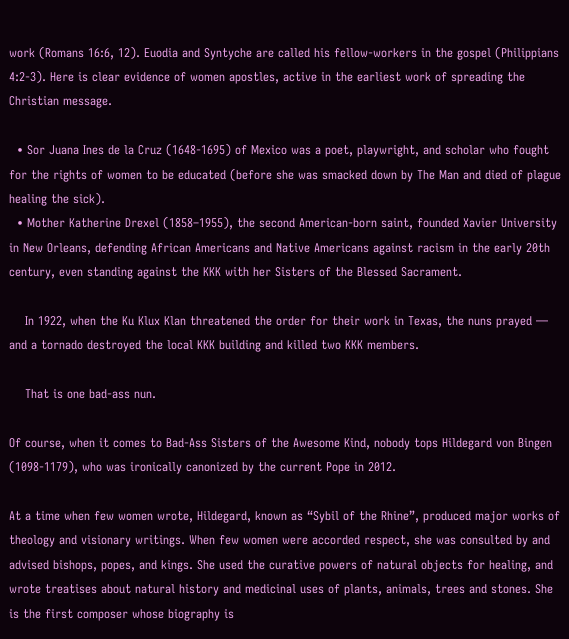work (Romans 16:6, 12). Euodia and Syntyche are called his fellow-workers in the gospel (Philippians 4:2-3). Here is clear evidence of women apostles, active in the earliest work of spreading the Christian message.

  • Sor Juana Ines de la Cruz (1648-1695) of Mexico was a poet, playwright, and scholar who fought for the rights of women to be educated (before she was smacked down by The Man and died of plague healing the sick).
  • Mother Katherine Drexel (1858–1955), the second American-born saint, founded Xavier University in New Orleans, defending African Americans and Native Americans against racism in the early 20th century, even standing against the KKK with her Sisters of the Blessed Sacrament.

    In 1922, when the Ku Klux Klan threatened the order for their work in Texas, the nuns prayed — and a tornado destroyed the local KKK building and killed two KKK members.

    That is one bad-ass nun.

Of course, when it comes to Bad-Ass Sisters of the Awesome Kind, nobody tops Hildegard von Bingen (1098-1179), who was ironically canonized by the current Pope in 2012.

At a time when few women wrote, Hildegard, known as “Sybil of the Rhine”, produced major works of theology and visionary writings. When few women were accorded respect, she was consulted by and advised bishops, popes, and kings. She used the curative powers of natural objects for healing, and wrote treatises about natural history and medicinal uses of plants, animals, trees and stones. She is the first composer whose biography is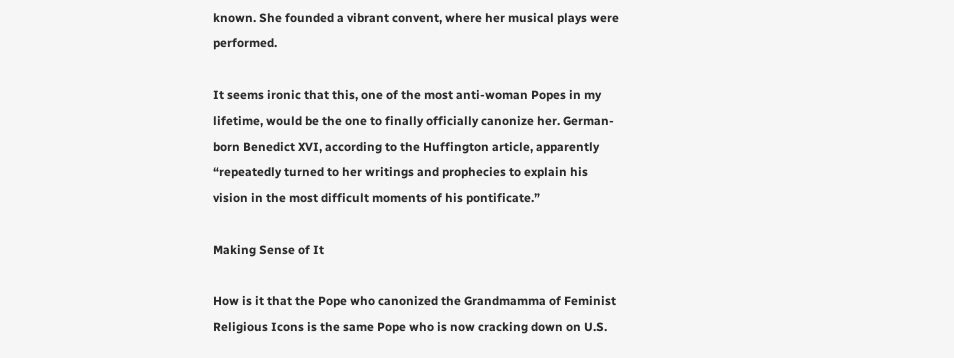known. She founded a vibrant convent, where her musical plays were performed.

It seems ironic that this, one of the most anti-woman Popes in my lifetime, would be the one to finally officially canonize her. German-born Benedict XVI, according to the Huffington article, apparently “repeatedly turned to her writings and prophecies to explain his vision in the most difficult moments of his pontificate.”

Making Sense of It

How is it that the Pope who canonized the Grandmamma of Feminist Religious Icons is the same Pope who is now cracking down on U.S.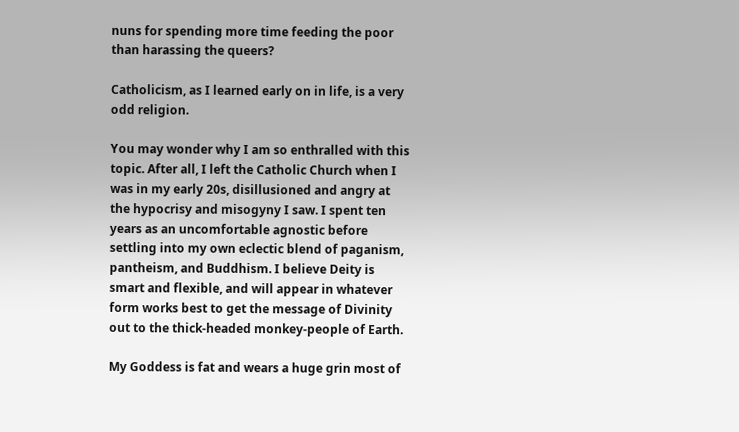nuns for spending more time feeding the poor than harassing the queers?

Catholicism, as I learned early on in life, is a very odd religion.

You may wonder why I am so enthralled with this topic. After all, I left the Catholic Church when I was in my early 20s, disillusioned and angry at the hypocrisy and misogyny I saw. I spent ten years as an uncomfortable agnostic before settling into my own eclectic blend of paganism, pantheism, and Buddhism. I believe Deity is smart and flexible, and will appear in whatever form works best to get the message of Divinity out to the thick-headed monkey-people of Earth.

My Goddess is fat and wears a huge grin most of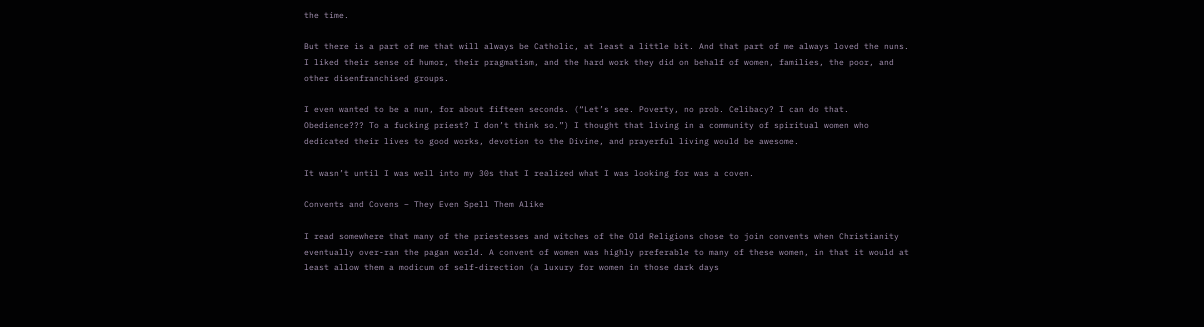the time.

But there is a part of me that will always be Catholic, at least a little bit. And that part of me always loved the nuns. I liked their sense of humor, their pragmatism, and the hard work they did on behalf of women, families, the poor, and other disenfranchised groups.

I even wanted to be a nun, for about fifteen seconds. (“Let’s see. Poverty, no prob. Celibacy? I can do that. Obedience??? To a fucking priest? I don’t think so.”) I thought that living in a community of spiritual women who dedicated their lives to good works, devotion to the Divine, and prayerful living would be awesome.

It wasn’t until I was well into my 30s that I realized what I was looking for was a coven.

Convents and Covens – They Even Spell Them Alike

I read somewhere that many of the priestesses and witches of the Old Religions chose to join convents when Christianity eventually over-ran the pagan world. A convent of women was highly preferable to many of these women, in that it would at least allow them a modicum of self-direction (a luxury for women in those dark days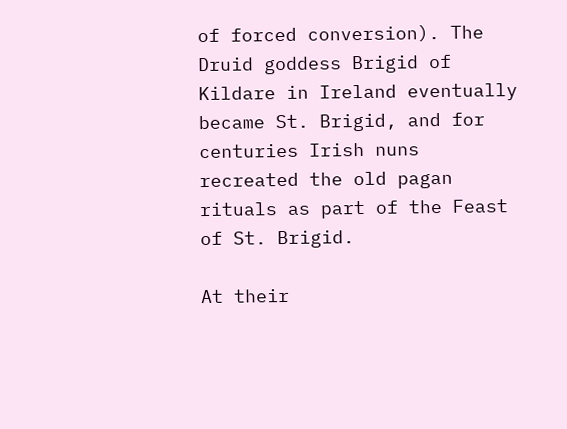of forced conversion). The Druid goddess Brigid of Kildare in Ireland eventually became St. Brigid, and for centuries Irish nuns recreated the old pagan rituals as part of the Feast of St. Brigid.

At their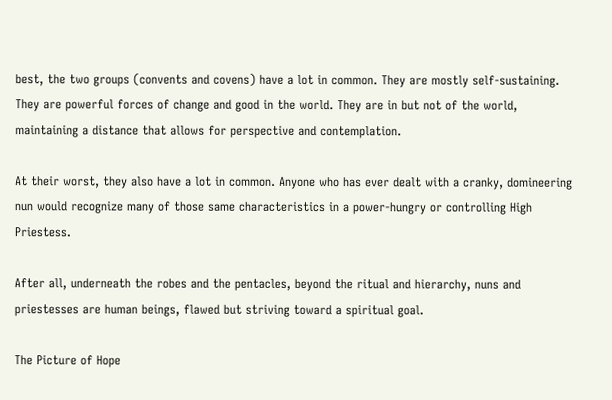best, the two groups (convents and covens) have a lot in common. They are mostly self-sustaining. They are powerful forces of change and good in the world. They are in but not of the world, maintaining a distance that allows for perspective and contemplation.

At their worst, they also have a lot in common. Anyone who has ever dealt with a cranky, domineering nun would recognize many of those same characteristics in a power-hungry or controlling High Priestess.

After all, underneath the robes and the pentacles, beyond the ritual and hierarchy, nuns and priestesses are human beings, flawed but striving toward a spiritual goal.

The Picture of Hope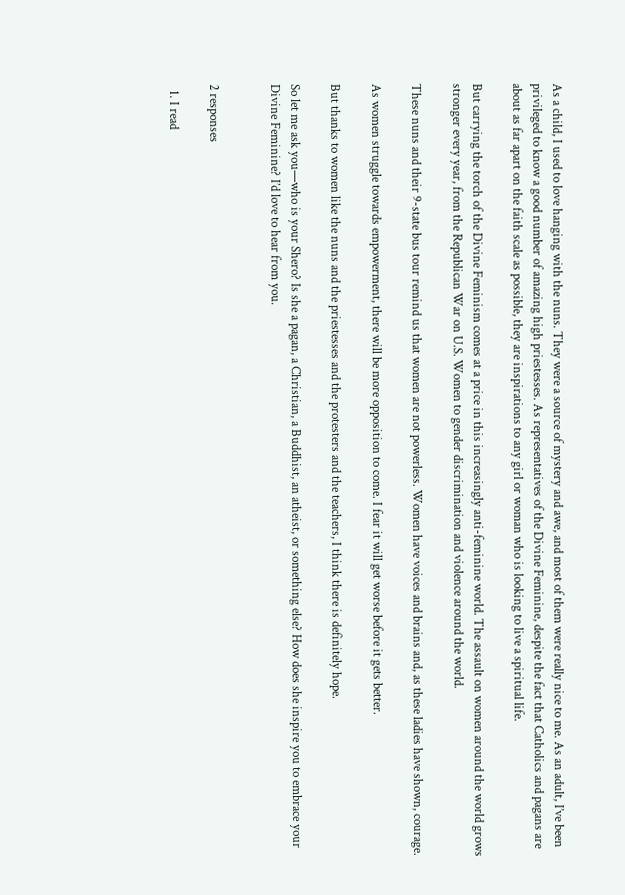As a child, I used to love hanging with the nuns. They were a source of mystery and awe, and most of them were really nice to me. As an adult, I’ve been privileged to know a good number of amazing high priestesses. As representatives of the Divine Feminine, despite the fact that Catholics and pagans are about as far apart on the faith scale as possible, they are inspirations to any girl or woman who is looking to live a spiritual life.

But carrying the torch of the Divine Feminism comes at a price in this increasingly anti-feminine world. The assault on women around the world grows stronger every year, from the Republican War on U.S. Women to gender discrimination and violence around the world.

These nuns and their 9-state bus tour remind us that women are not powerless. Women have voices and brains and, as these ladies have shown, courage.

As women struggle towards empowerment, there will be more opposition to come. I fear it will get worse before it gets better.

But thanks to women like the nuns and the priestesses and the protesters and the teachers, I think there is definitely hope.

So let me ask you—who is your Shero? Is she a pagan, a Christian, a Buddhist, an atheist, or something else? How does she inspire you to embrace your Divine Feminine? I’d love to hear from you.


2 responses

  1. I read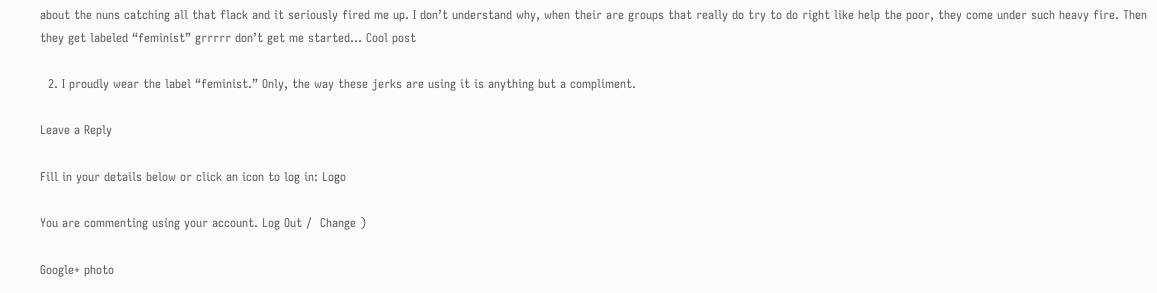about the nuns catching all that flack and it seriously fired me up. I don’t understand why, when their are groups that really do try to do right like help the poor, they come under such heavy fire. Then they get labeled “feminist” grrrrr don’t get me started… Cool post

  2. I proudly wear the label “feminist.” Only, the way these jerks are using it is anything but a compliment.

Leave a Reply

Fill in your details below or click an icon to log in: Logo

You are commenting using your account. Log Out /  Change )

Google+ photo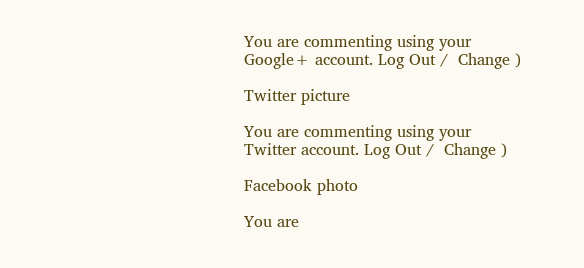You are commenting using your Google+ account. Log Out /  Change )

Twitter picture

You are commenting using your Twitter account. Log Out /  Change )

Facebook photo

You are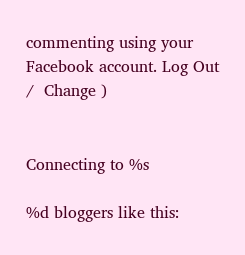commenting using your Facebook account. Log Out /  Change )


Connecting to %s

%d bloggers like this: